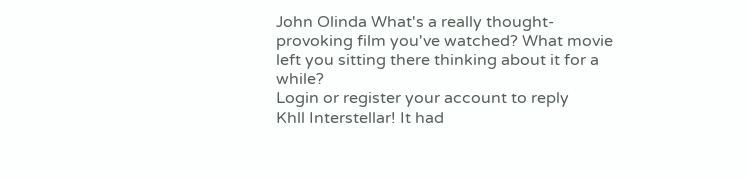John Olinda What's a really thought-provoking film you've watched? What movie left you sitting there thinking about it for a while?
Login or register your account to reply
Khll Interstellar! It had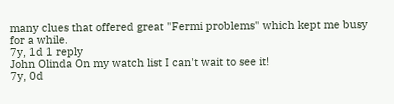many clues that offered great "Fermi problems" which kept me busy for a while.
7y, 1d 1 reply
John Olinda On my watch list I can't wait to see it!
7y, 0d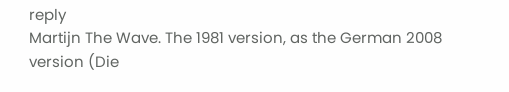reply
Martijn The Wave. The 1981 version, as the German 2008 version (Die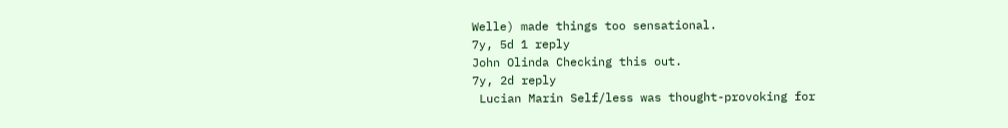Welle) made things too sensational.
7y, 5d 1 reply
John Olinda Checking this out.
7y, 2d reply
 Lucian Marin Self/less was thought-provoking for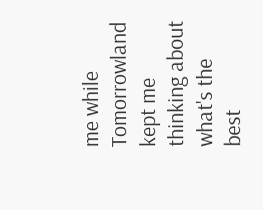me while Tomorrowland kept me thinking about what's the best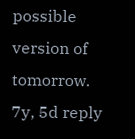possible version of tomorrow.
7y, 5d reply